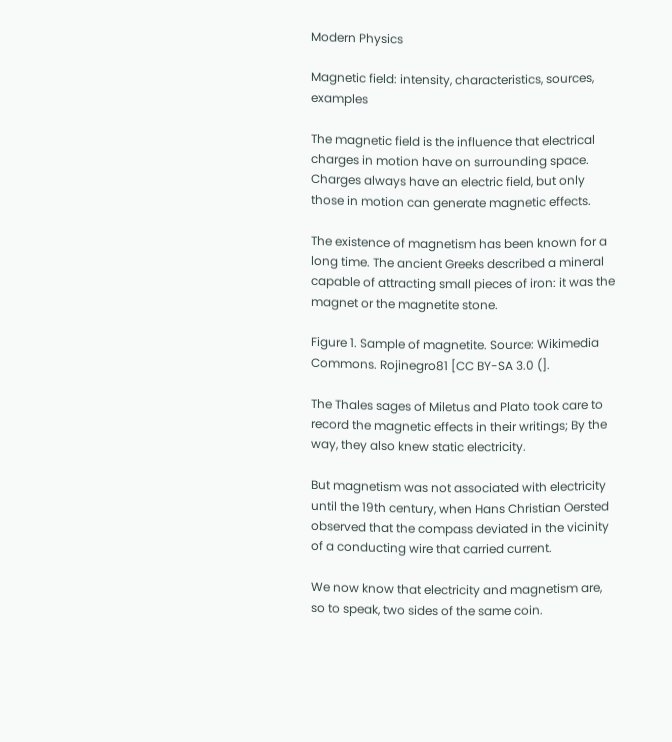Modern Physics

Magnetic field: intensity, characteristics, sources, examples

The magnetic field is the influence that electrical charges in motion have on surrounding space. Charges always have an electric field, but only those in motion can generate magnetic effects.

The existence of magnetism has been known for a long time. The ancient Greeks described a mineral capable of attracting small pieces of iron: it was the magnet or the magnetite stone.

Figure 1. Sample of magnetite. Source: Wikimedia Commons. Rojinegro81 [CC BY-SA 3.0 (].

The Thales sages of Miletus and Plato took care to record the magnetic effects in their writings; By the way, they also knew static electricity.

But magnetism was not associated with electricity until the 19th century, when Hans Christian Oersted observed that the compass deviated in the vicinity of a conducting wire that carried current.

We now know that electricity and magnetism are, so to speak, two sides of the same coin.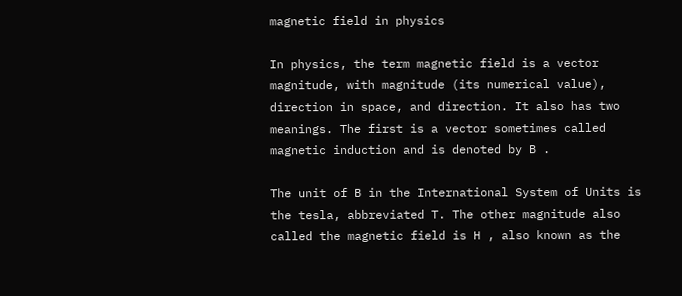magnetic field in physics

In physics, the term magnetic field is a vector magnitude, with magnitude (its numerical value), direction in space, and direction. It also has two meanings. The first is a vector sometimes called magnetic induction and is denoted by B .

The unit of B in the International System of Units is the tesla, abbreviated T. The other magnitude also called the magnetic field is H , also known as the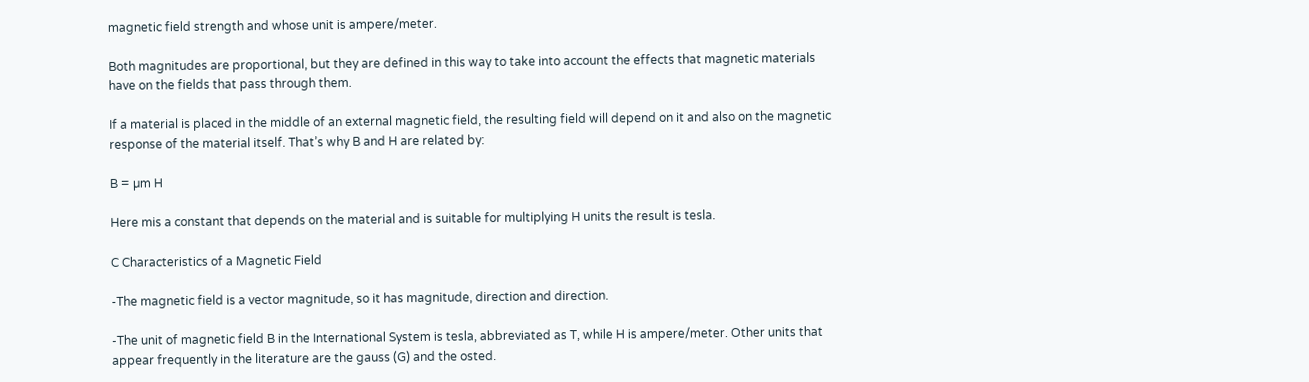magnetic field strength and whose unit is ampere/meter.

Both magnitudes are proportional, but they are defined in this way to take into account the effects that magnetic materials have on the fields that pass through them.

If a material is placed in the middle of an external magnetic field, the resulting field will depend on it and also on the magnetic response of the material itself. That’s why B and H are related by:

B = µm H

Here mis a constant that depends on the material and is suitable for multiplying H units the result is tesla.

C Characteristics of a Magnetic Field

-The magnetic field is a vector magnitude, so it has magnitude, direction and direction.

-The unit of magnetic field B in the International System is tesla, abbreviated as T, while H is ampere/meter. Other units that appear frequently in the literature are the gauss (G) and the osted.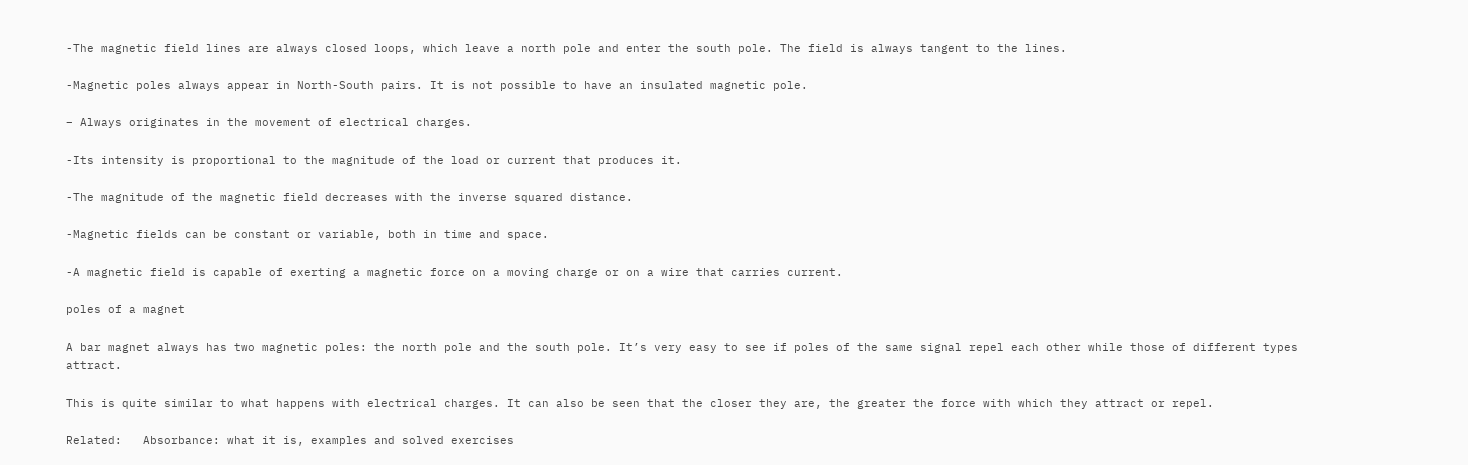-The magnetic field lines are always closed loops, which leave a north pole and enter the south pole. The field is always tangent to the lines.

-Magnetic poles always appear in North-South pairs. It is not possible to have an insulated magnetic pole.

– Always originates in the movement of electrical charges.

-Its intensity is proportional to the magnitude of the load or current that produces it.

-The magnitude of the magnetic field decreases with the inverse squared distance.

-Magnetic fields can be constant or variable, both in time and space.

-A magnetic field is capable of exerting a magnetic force on a moving charge or on a wire that carries current.

poles of a magnet

A bar magnet always has two magnetic poles: the north pole and the south pole. It’s very easy to see if poles of the same signal repel each other while those of different types attract.

This is quite similar to what happens with electrical charges. It can also be seen that the closer they are, the greater the force with which they attract or repel.

Related:   Absorbance: what it is, examples and solved exercises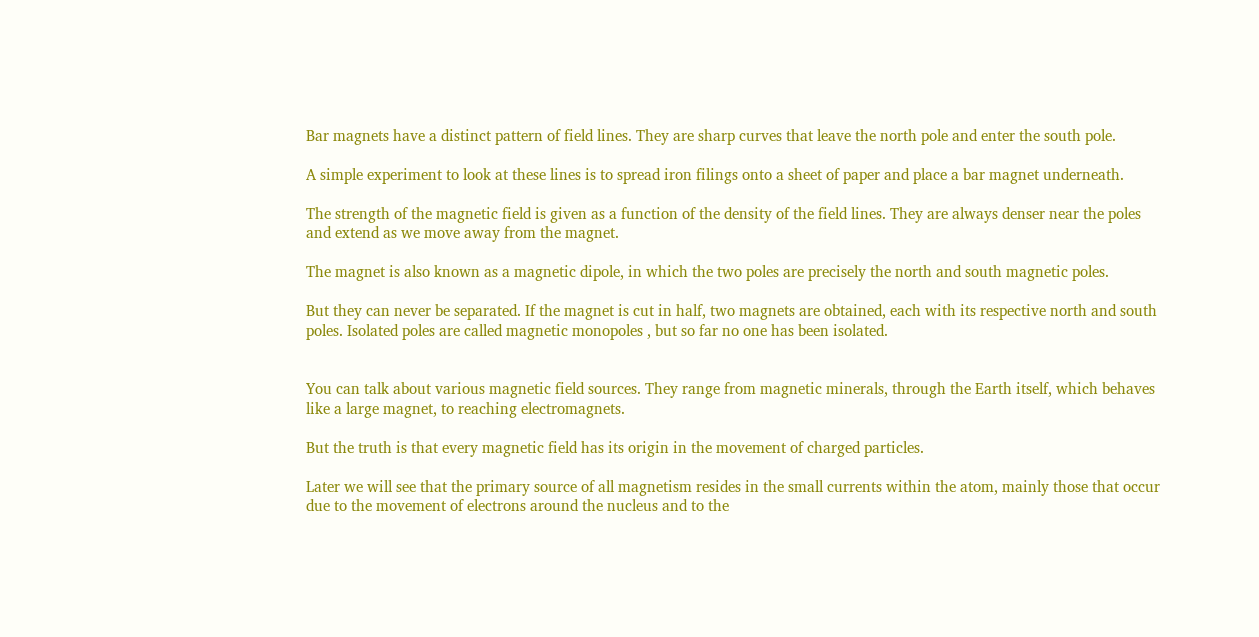Bar magnets have a distinct pattern of field lines. They are sharp curves that leave the north pole and enter the south pole.

A simple experiment to look at these lines is to spread iron filings onto a sheet of paper and place a bar magnet underneath.

The strength of the magnetic field is given as a function of the density of the field lines. They are always denser near the poles and extend as we move away from the magnet.

The magnet is also known as a magnetic dipole, in which the two poles are precisely the north and south magnetic poles.

But they can never be separated. If the magnet is cut in half, two magnets are obtained, each with its respective north and south poles. Isolated poles are called magnetic monopoles , but so far no one has been isolated.


You can talk about various magnetic field sources. They range from magnetic minerals, through the Earth itself, which behaves like a large magnet, to reaching electromagnets.

But the truth is that every magnetic field has its origin in the movement of charged particles.

Later we will see that the primary source of all magnetism resides in the small currents within the atom, mainly those that occur due to the movement of electrons around the nucleus and to the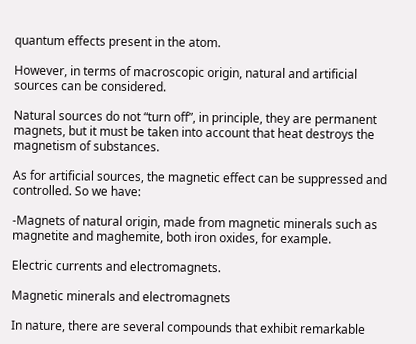quantum effects present in the atom.

However, in terms of macroscopic origin, natural and artificial sources can be considered.

Natural sources do not “turn off”, in principle, they are permanent magnets, but it must be taken into account that heat destroys the magnetism of substances.

As for artificial sources, the magnetic effect can be suppressed and controlled. So we have:

-Magnets of natural origin, made from magnetic minerals such as magnetite and maghemite, both iron oxides, for example.

Electric currents and electromagnets.

Magnetic minerals and electromagnets

In nature, there are several compounds that exhibit remarkable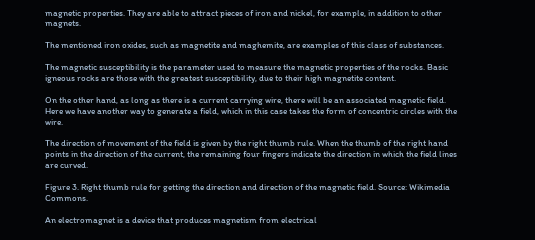magnetic properties. They are able to attract pieces of iron and nickel, for example, in addition to other magnets.

The mentioned iron oxides, such as magnetite and maghemite, are examples of this class of substances.

The magnetic susceptibility is the parameter used to measure the magnetic properties of the rocks. Basic igneous rocks are those with the greatest susceptibility, due to their high magnetite content.

On the other hand, as long as there is a current carrying wire, there will be an associated magnetic field. Here we have another way to generate a field, which in this case takes the form of concentric circles with the wire.

The direction of movement of the field is given by the right thumb rule. When the thumb of the right hand points in the direction of the current, the remaining four fingers indicate the direction in which the field lines are curved.

Figure 3. Right thumb rule for getting the direction and direction of the magnetic field. Source: Wikimedia Commons.

An electromagnet is a device that produces magnetism from electrical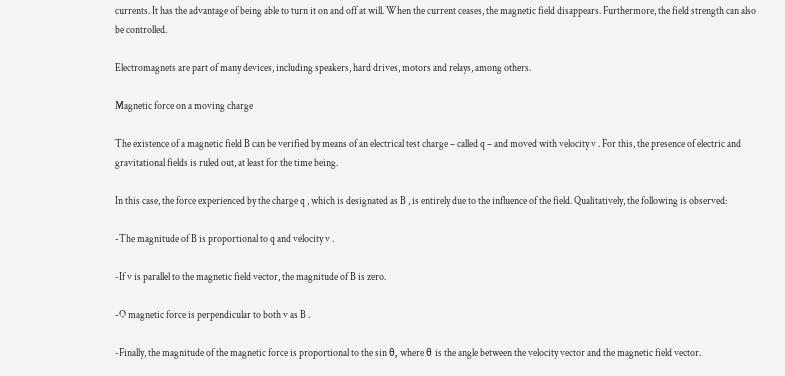currents. It has the advantage of being able to turn it on and off at will. When the current ceases, the magnetic field disappears. Furthermore, the field strength can also be controlled.

Electromagnets are part of many devices, including speakers, hard drives, motors and relays, among others.

Magnetic force on a moving charge

The existence of a magnetic field B can be verified by means of an electrical test charge – called q – and moved with velocity v . For this, the presence of electric and gravitational fields is ruled out, at least for the time being.

In this case, the force experienced by the charge q , which is designated as B , is entirely due to the influence of the field. Qualitatively, the following is observed:

-The magnitude of B is proportional to q and velocity v .

-If v is parallel to the magnetic field vector, the magnitude of B is zero.

-O magnetic force is perpendicular to both v as B .

-Finally, the magnitude of the magnetic force is proportional to the sin θ, where θ is the angle between the velocity vector and the magnetic field vector.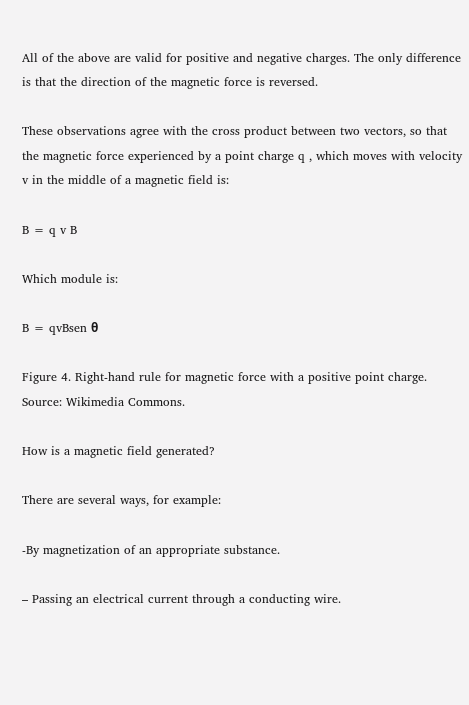All of the above are valid for positive and negative charges. The only difference is that the direction of the magnetic force is reversed.

These observations agree with the cross product between two vectors, so that the magnetic force experienced by a point charge q , which moves with velocity v in the middle of a magnetic field is:

B = q v B

Which module is:

B = qvBsen θ

Figure 4. Right-hand rule for magnetic force with a positive point charge. Source: Wikimedia Commons.

How is a magnetic field generated?

There are several ways, for example:

-By magnetization of an appropriate substance.

– Passing an electrical current through a conducting wire.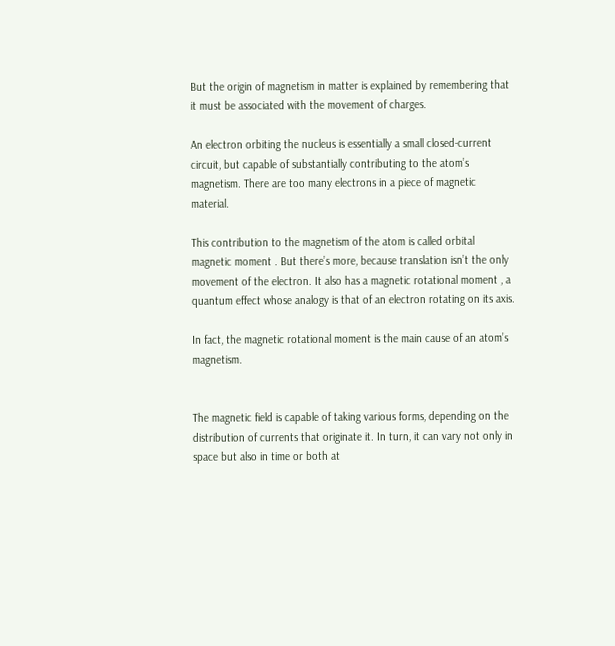But the origin of magnetism in matter is explained by remembering that it must be associated with the movement of charges.

An electron orbiting the nucleus is essentially a small closed-current circuit, but capable of substantially contributing to the atom’s magnetism. There are too many electrons in a piece of magnetic material.

This contribution to the magnetism of the atom is called orbital magnetic moment . But there’s more, because translation isn’t the only movement of the electron. It also has a magnetic rotational moment , a quantum effect whose analogy is that of an electron rotating on its axis.

In fact, the magnetic rotational moment is the main cause of an atom’s magnetism.


The magnetic field is capable of taking various forms, depending on the distribution of currents that originate it. In turn, it can vary not only in space but also in time or both at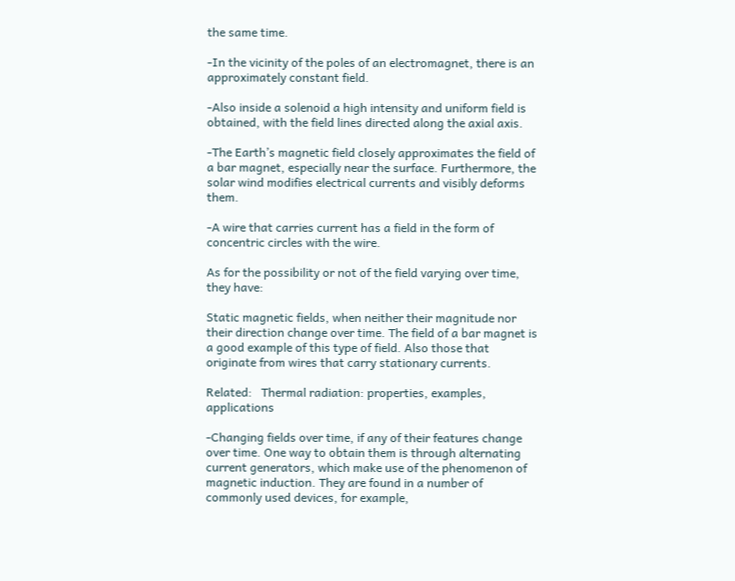the same time.

-In the vicinity of the poles of an electromagnet, there is an approximately constant field.

-Also inside a solenoid a high intensity and uniform field is obtained, with the field lines directed along the axial axis.

-The Earth’s magnetic field closely approximates the field of a bar magnet, especially near the surface. Furthermore, the solar wind modifies electrical currents and visibly deforms them.

-A wire that carries current has a field in the form of concentric circles with the wire.

As for the possibility or not of the field varying over time, they have:

Static magnetic fields, when neither their magnitude nor their direction change over time. The field of a bar magnet is a good example of this type of field. Also those that originate from wires that carry stationary currents.

Related:   Thermal radiation: properties, examples, applications

-Changing fields over time, if any of their features change over time. One way to obtain them is through alternating current generators, which make use of the phenomenon of magnetic induction. They are found in a number of commonly used devices, for example,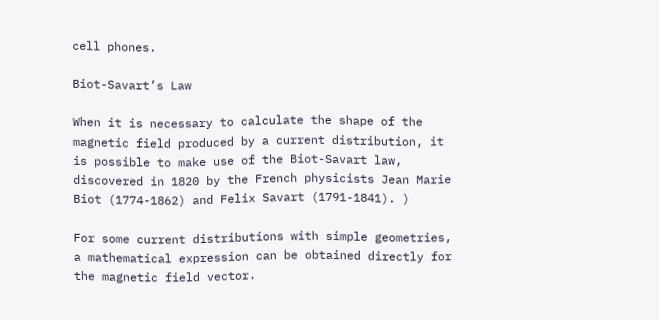cell phones.

Biot-Savart’s Law

When it is necessary to calculate the shape of the magnetic field produced by a current distribution, it is possible to make use of the Biot-Savart law, discovered in 1820 by the French physicists Jean Marie Biot (1774-1862) and Felix Savart (1791-1841). )

For some current distributions with simple geometries, a mathematical expression can be obtained directly for the magnetic field vector.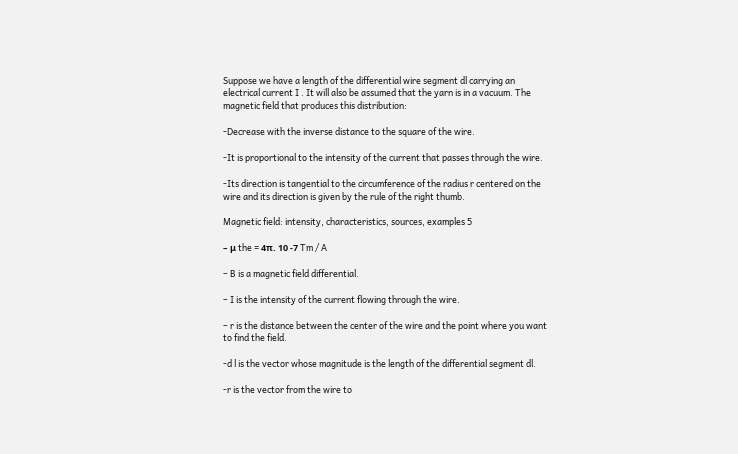Suppose we have a length of the differential wire segment dl carrying an electrical current I . It will also be assumed that the yarn is in a vacuum. The magnetic field that produces this distribution:

-Decrease with the inverse distance to the square of the wire.

-It is proportional to the intensity of the current that passes through the wire.

-Its direction is tangential to the circumference of the radius r centered on the wire and its direction is given by the rule of the right thumb.

Magnetic field: intensity, characteristics, sources, examples 5

– μ the = 4π. 10 -7 Tm / A

– B is a magnetic field differential.

– I is the intensity of the current flowing through the wire.

– r is the distance between the center of the wire and the point where you want to find the field.

-d l is the vector whose magnitude is the length of the differential segment dl.

-r is the vector from the wire to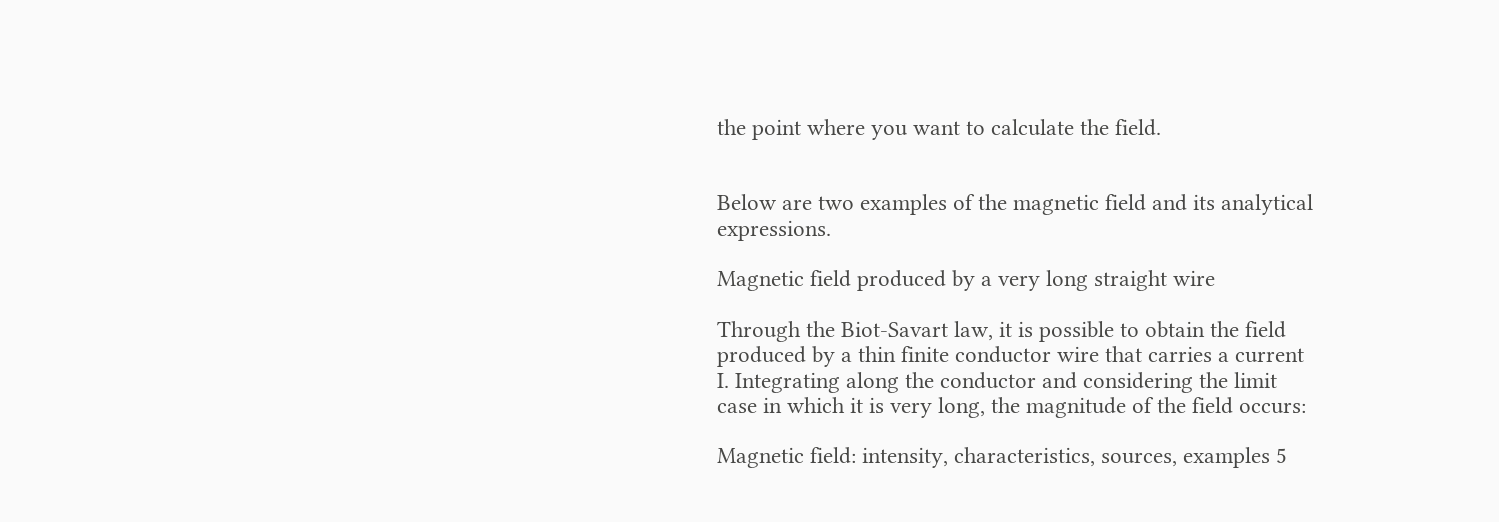the point where you want to calculate the field.


Below are two examples of the magnetic field and its analytical expressions.

Magnetic field produced by a very long straight wire

Through the Biot-Savart law, it is possible to obtain the field produced by a thin finite conductor wire that carries a current I. Integrating along the conductor and considering the limit case in which it is very long, the magnitude of the field occurs:

Magnetic field: intensity, characteristics, sources, examples 5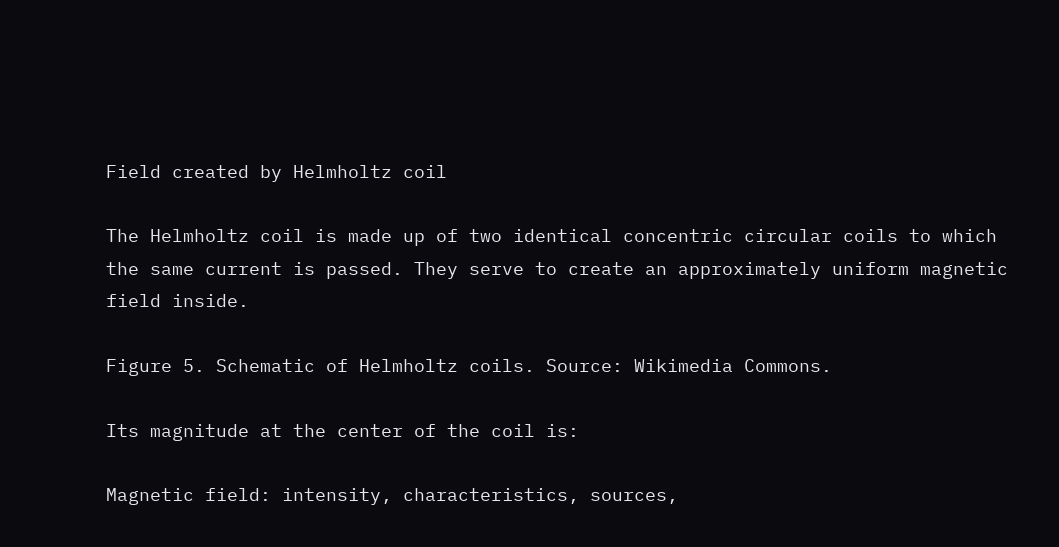Field created by Helmholtz coil

The Helmholtz coil is made up of two identical concentric circular coils to which the same current is passed. They serve to create an approximately uniform magnetic field inside.

Figure 5. Schematic of Helmholtz coils. Source: Wikimedia Commons.

Its magnitude at the center of the coil is:

Magnetic field: intensity, characteristics, sources,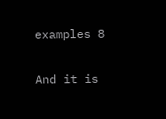examples 8

And it is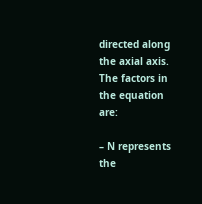directed along the axial axis. The factors in the equation are:

– N represents the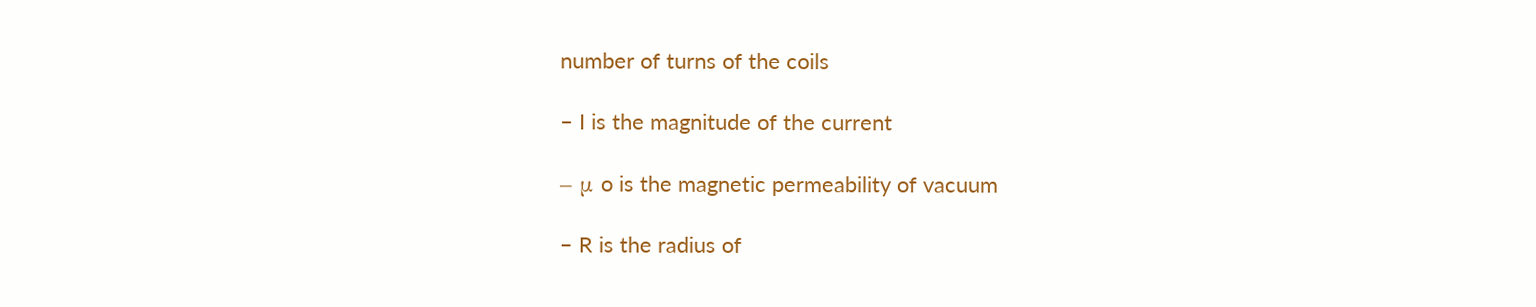number of turns of the coils

– I is the magnitude of the current

– μ o is the magnetic permeability of vacuum

– R is the radius of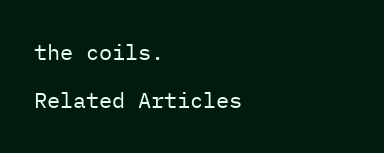the coils.

Related Articles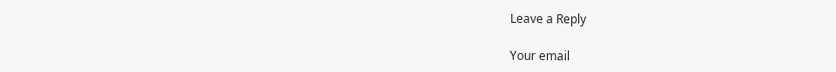Leave a Reply

Your email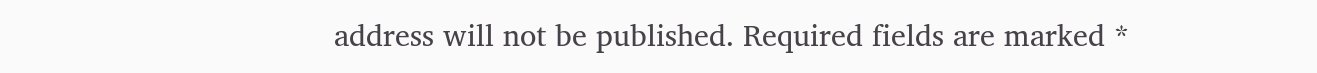address will not be published. Required fields are marked *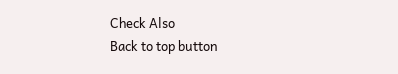Check Also
Back to top button